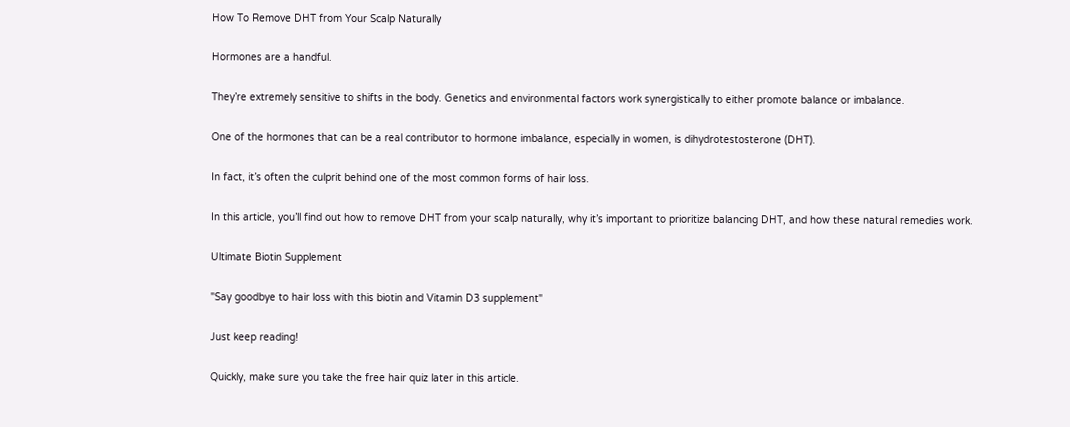How To Remove DHT from Your Scalp Naturally

Hormones are a handful.

They’re extremely sensitive to shifts in the body. Genetics and environmental factors work synergistically to either promote balance or imbalance.

One of the hormones that can be a real contributor to hormone imbalance, especially in women, is dihydrotestosterone (DHT).

In fact, it’s often the culprit behind one of the most common forms of hair loss.

In this article, you’ll find out how to remove DHT from your scalp naturally, why it’s important to prioritize balancing DHT, and how these natural remedies work.

Ultimate Biotin Supplement

"Say goodbye to hair loss with this biotin and Vitamin D3 supplement"

Just keep reading!

Quickly, make sure you take the free hair quiz later in this article.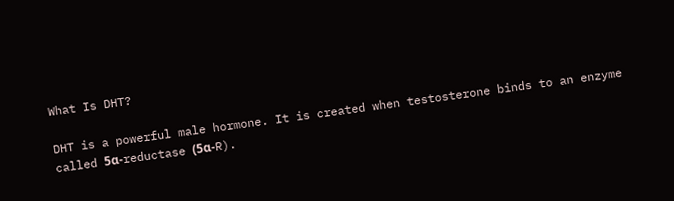What Is DHT?

DHT is a powerful male hormone. It is created when testosterone binds to an enzyme called 5α-reductase (5α-R).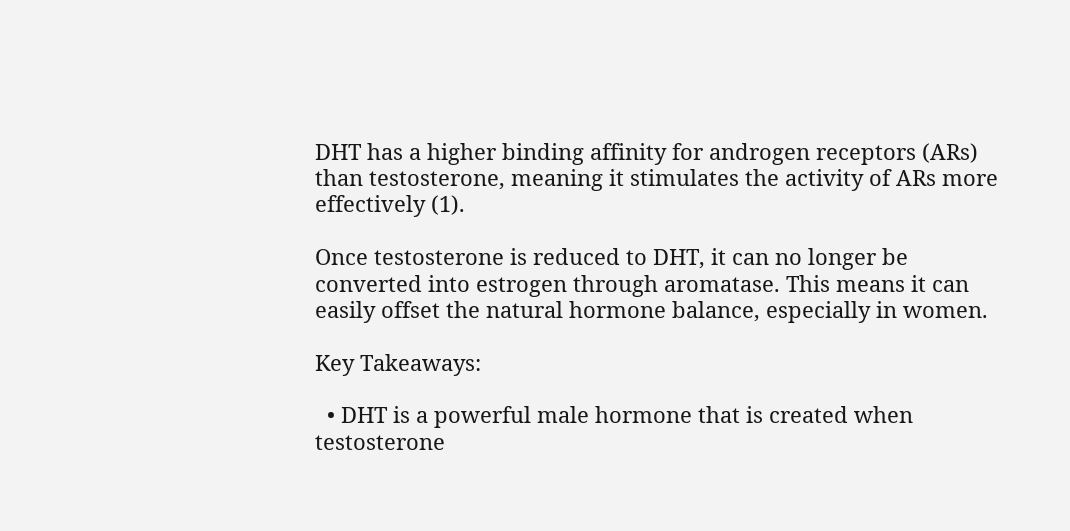DHT has a higher binding affinity for androgen receptors (ARs) than testosterone, meaning it stimulates the activity of ARs more effectively (1).

Once testosterone is reduced to DHT, it can no longer be converted into estrogen through aromatase. This means it can easily offset the natural hormone balance, especially in women.

Key Takeaways:

  • DHT is a powerful male hormone that is created when testosterone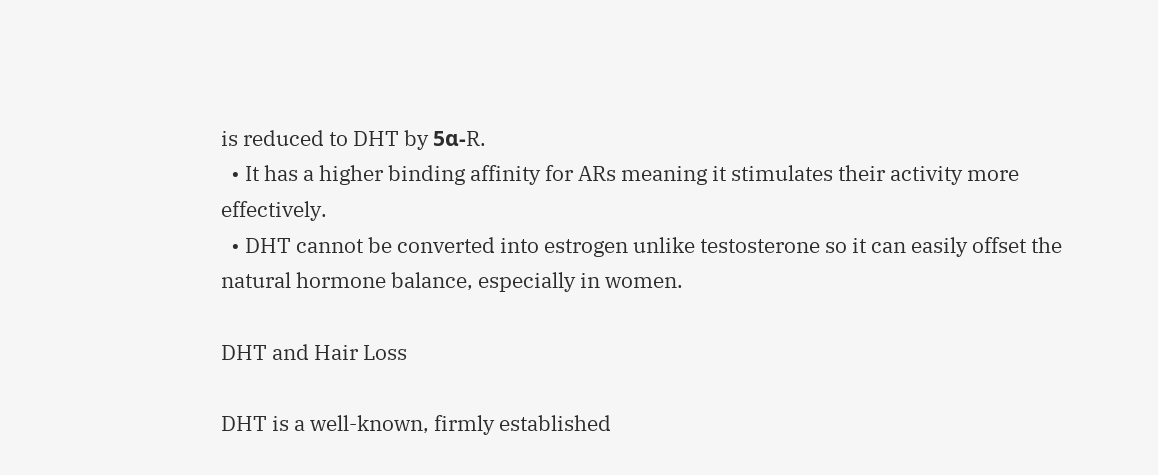is reduced to DHT by 5α-R.
  • It has a higher binding affinity for ARs meaning it stimulates their activity more effectively.
  • DHT cannot be converted into estrogen unlike testosterone so it can easily offset the natural hormone balance, especially in women.

DHT and Hair Loss

DHT is a well-known, firmly established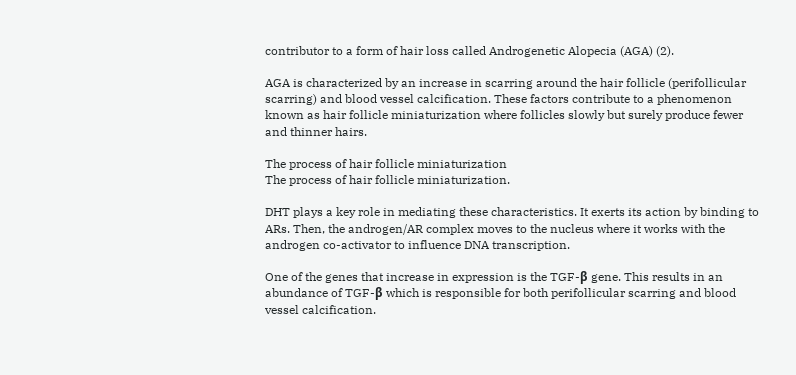contributor to a form of hair loss called Androgenetic Alopecia (AGA) (2).

AGA is characterized by an increase in scarring around the hair follicle (perifollicular scarring) and blood vessel calcification. These factors contribute to a phenomenon known as hair follicle miniaturization where follicles slowly but surely produce fewer and thinner hairs.

The process of hair follicle miniaturization
The process of hair follicle miniaturization.

DHT plays a key role in mediating these characteristics. It exerts its action by binding to ARs. Then, the androgen/AR complex moves to the nucleus where it works with the androgen co-activator to influence DNA transcription.

One of the genes that increase in expression is the TGF-β gene. This results in an abundance of TGF-β which is responsible for both perifollicular scarring and blood vessel calcification.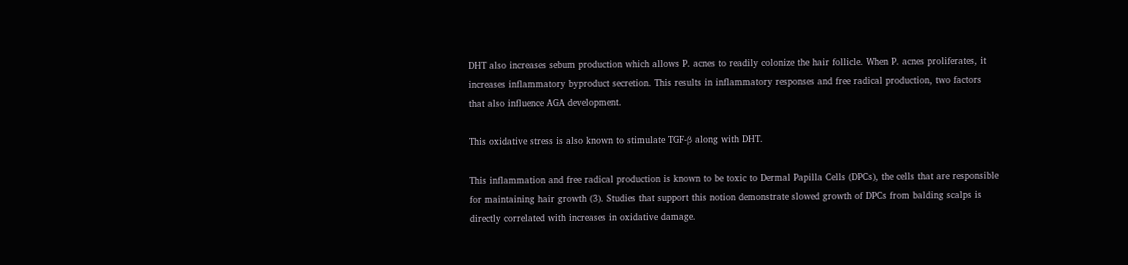DHT also increases sebum production which allows P. acnes to readily colonize the hair follicle. When P. acnes proliferates, it increases inflammatory byproduct secretion. This results in inflammatory responses and free radical production, two factors that also influence AGA development.

This oxidative stress is also known to stimulate TGF-β along with DHT.

This inflammation and free radical production is known to be toxic to Dermal Papilla Cells (DPCs), the cells that are responsible for maintaining hair growth (3). Studies that support this notion demonstrate slowed growth of DPCs from balding scalps is directly correlated with increases in oxidative damage.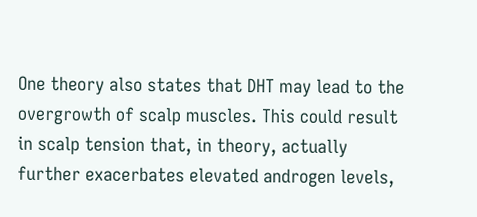One theory also states that DHT may lead to the overgrowth of scalp muscles. This could result in scalp tension that, in theory, actually further exacerbates elevated androgen levels,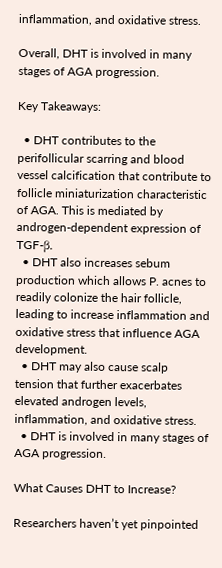inflammation, and oxidative stress.

Overall, DHT is involved in many stages of AGA progression.

Key Takeaways:

  • DHT contributes to the perifollicular scarring and blood vessel calcification that contribute to follicle miniaturization characteristic of AGA. This is mediated by androgen-dependent expression of TGF-β.
  • DHT also increases sebum production which allows P. acnes to readily colonize the hair follicle, leading to increase inflammation and oxidative stress that influence AGA development.
  • DHT may also cause scalp tension that further exacerbates elevated androgen levels, inflammation, and oxidative stress.
  • DHT is involved in many stages of AGA progression.

What Causes DHT to Increase?

Researchers haven’t yet pinpointed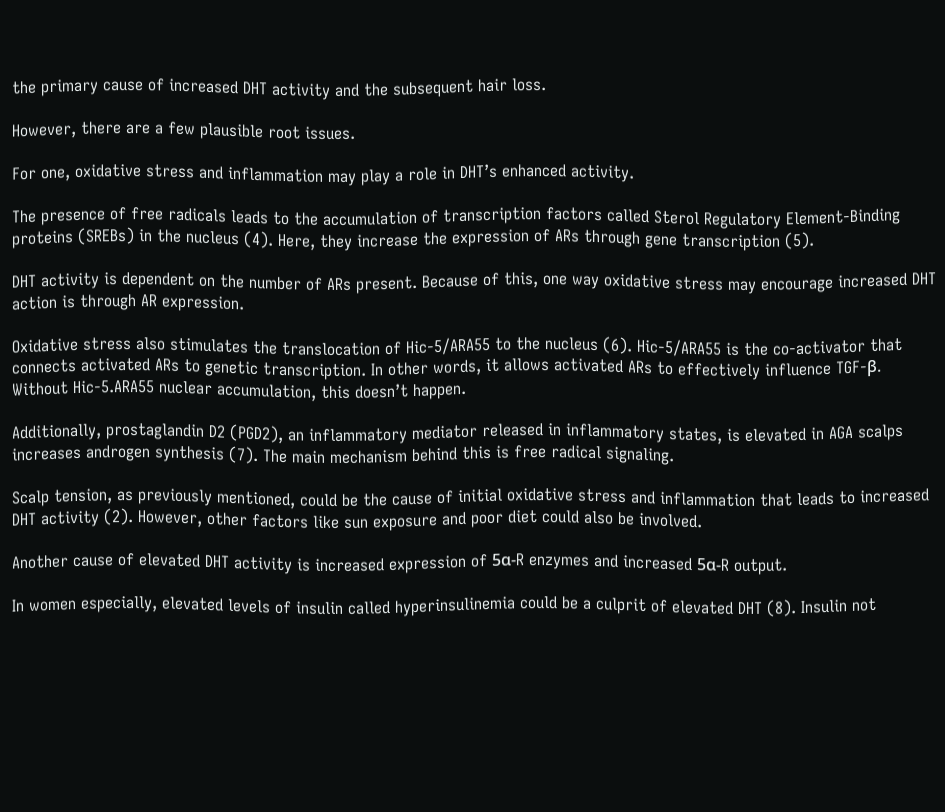the primary cause of increased DHT activity and the subsequent hair loss.

However, there are a few plausible root issues.

For one, oxidative stress and inflammation may play a role in DHT’s enhanced activity.

The presence of free radicals leads to the accumulation of transcription factors called Sterol Regulatory Element-Binding proteins (SREBs) in the nucleus (4). Here, they increase the expression of ARs through gene transcription (5).

DHT activity is dependent on the number of ARs present. Because of this, one way oxidative stress may encourage increased DHT action is through AR expression.

Oxidative stress also stimulates the translocation of Hic-5/ARA55 to the nucleus (6). Hic-5/ARA55 is the co-activator that connects activated ARs to genetic transcription. In other words, it allows activated ARs to effectively influence TGF-β. Without Hic-5.ARA55 nuclear accumulation, this doesn’t happen.

Additionally, prostaglandin D2 (PGD2), an inflammatory mediator released in inflammatory states, is elevated in AGA scalps increases androgen synthesis (7). The main mechanism behind this is free radical signaling.

Scalp tension, as previously mentioned, could be the cause of initial oxidative stress and inflammation that leads to increased DHT activity (2). However, other factors like sun exposure and poor diet could also be involved.

Another cause of elevated DHT activity is increased expression of 5α-R enzymes and increased 5α-R output.

In women especially, elevated levels of insulin called hyperinsulinemia could be a culprit of elevated DHT (8). Insulin not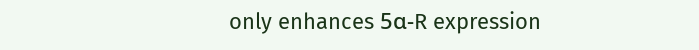only enhances 5α-R expression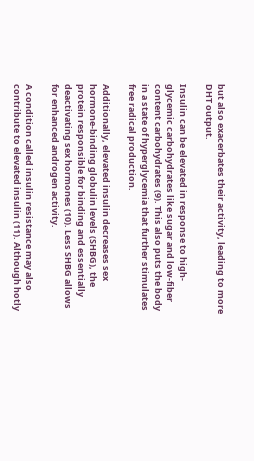but also exacerbates their activity, leading to more DHT output.

Insulin can be elevated in response to high-glycemic carbohydrates like sugar and low-fiber content carbohydrates (9). This also puts the body in a state of hyperglycemia that further stimulates free radical production.

Additionally, elevated insulin decreases sex hormone-binding globulin levels (SHBG), the protein responsible for binding and essentially deactivating sex hormones (10). Less SHBG allows for enhanced androgen activity.

A condition called insulin resistance may also contribute to elevated insulin (11). Although hotly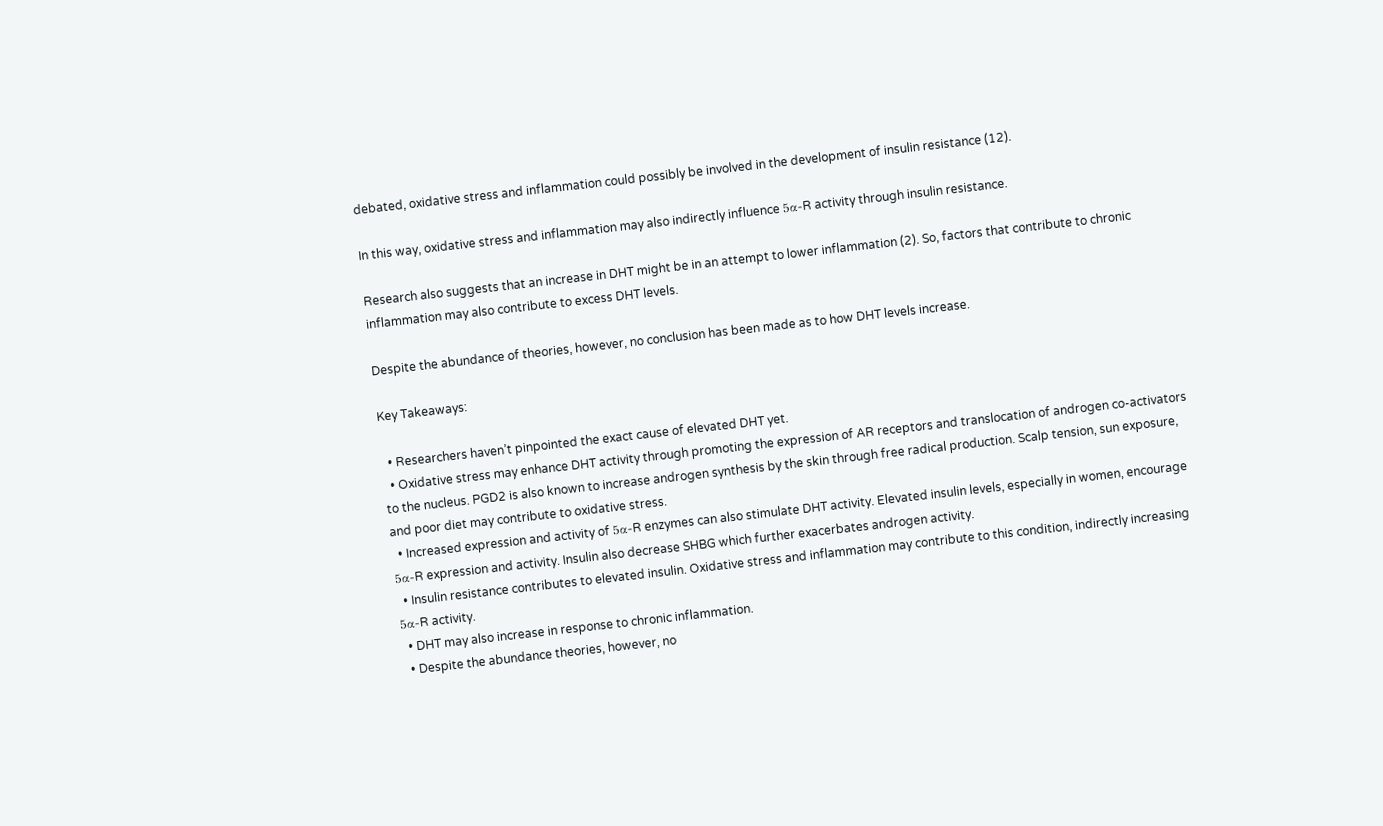debated, oxidative stress and inflammation could possibly be involved in the development of insulin resistance (12).

In this way, oxidative stress and inflammation may also indirectly influence 5α-R activity through insulin resistance.

Research also suggests that an increase in DHT might be in an attempt to lower inflammation (2). So, factors that contribute to chronic inflammation may also contribute to excess DHT levels.

Despite the abundance of theories, however, no conclusion has been made as to how DHT levels increase.

Key Takeaways:

  • Researchers haven’t pinpointed the exact cause of elevated DHT yet.
  • Oxidative stress may enhance DHT activity through promoting the expression of AR receptors and translocation of androgen co-activators to the nucleus. PGD2 is also known to increase androgen synthesis by the skin through free radical production. Scalp tension, sun exposure, and poor diet may contribute to oxidative stress.
  • Increased expression and activity of 5α-R enzymes can also stimulate DHT activity. Elevated insulin levels, especially in women, encourage 5α-R expression and activity. Insulin also decrease SHBG which further exacerbates androgen activity.
  • Insulin resistance contributes to elevated insulin. Oxidative stress and inflammation may contribute to this condition, indirectly increasing 5α-R activity.
  • DHT may also increase in response to chronic inflammation.
  • Despite the abundance theories, however, no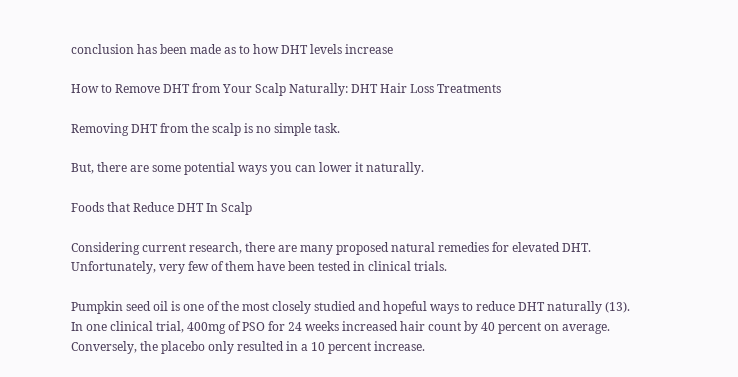conclusion has been made as to how DHT levels increase

How to Remove DHT from Your Scalp Naturally: DHT Hair Loss Treatments

Removing DHT from the scalp is no simple task.

But, there are some potential ways you can lower it naturally.

Foods that Reduce DHT In Scalp

Considering current research, there are many proposed natural remedies for elevated DHT. Unfortunately, very few of them have been tested in clinical trials.

Pumpkin seed oil is one of the most closely studied and hopeful ways to reduce DHT naturally (13). In one clinical trial, 400mg of PSO for 24 weeks increased hair count by 40 percent on average. Conversely, the placebo only resulted in a 10 percent increase.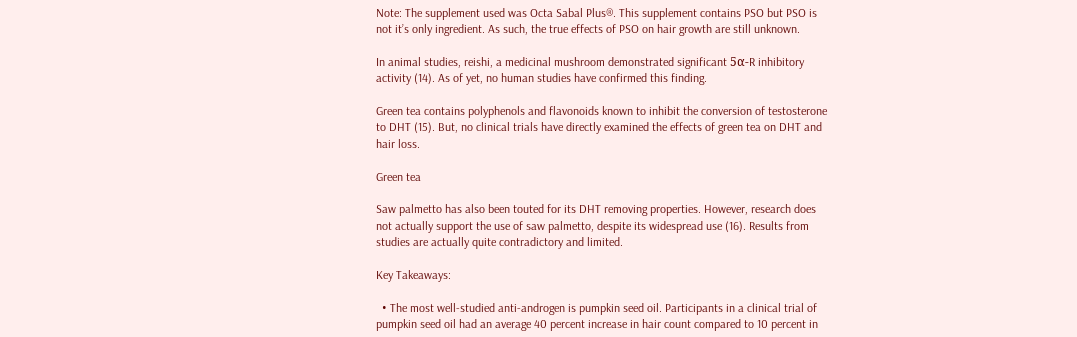Note: The supplement used was Octa Sabal Plus®. This supplement contains PSO but PSO is not it’s only ingredient. As such, the true effects of PSO on hair growth are still unknown.

In animal studies, reishi, a medicinal mushroom demonstrated significant 5α-R inhibitory activity (14). As of yet, no human studies have confirmed this finding.

Green tea contains polyphenols and flavonoids known to inhibit the conversion of testosterone to DHT (15). But, no clinical trials have directly examined the effects of green tea on DHT and hair loss.

Green tea

Saw palmetto has also been touted for its DHT removing properties. However, research does not actually support the use of saw palmetto, despite its widespread use (16). Results from studies are actually quite contradictory and limited.

Key Takeaways:

  • The most well-studied anti-androgen is pumpkin seed oil. Participants in a clinical trial of pumpkin seed oil had an average 40 percent increase in hair count compared to 10 percent in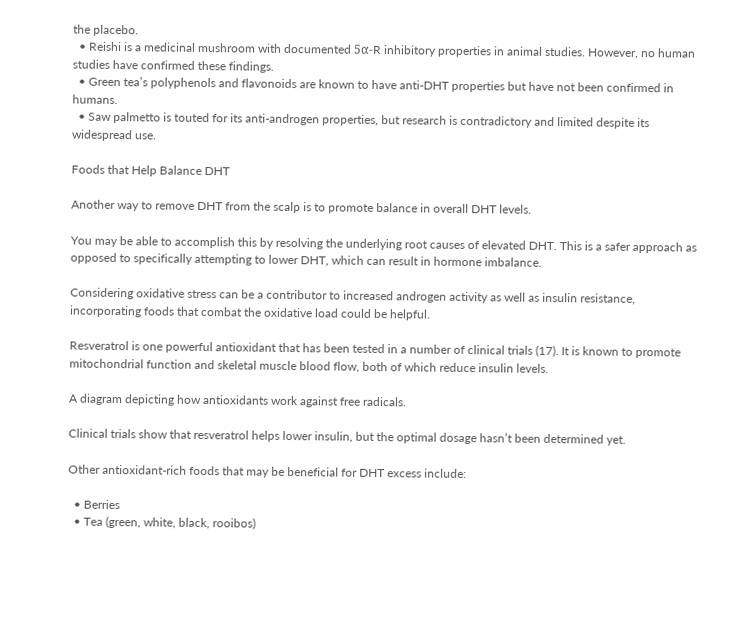the placebo.
  • Reishi is a medicinal mushroom with documented 5α-R inhibitory properties in animal studies. However, no human studies have confirmed these findings.
  • Green tea’s polyphenols and flavonoids are known to have anti-DHT properties but have not been confirmed in humans.
  • Saw palmetto is touted for its anti-androgen properties, but research is contradictory and limited despite its widespread use.

Foods that Help Balance DHT

Another way to remove DHT from the scalp is to promote balance in overall DHT levels.

You may be able to accomplish this by resolving the underlying root causes of elevated DHT. This is a safer approach as opposed to specifically attempting to lower DHT, which can result in hormone imbalance.

Considering oxidative stress can be a contributor to increased androgen activity as well as insulin resistance, incorporating foods that combat the oxidative load could be helpful.

Resveratrol is one powerful antioxidant that has been tested in a number of clinical trials (17). It is known to promote mitochondrial function and skeletal muscle blood flow, both of which reduce insulin levels.

A diagram depicting how antioxidants work against free radicals.

Clinical trials show that resveratrol helps lower insulin, but the optimal dosage hasn’t been determined yet.

Other antioxidant-rich foods that may be beneficial for DHT excess include:

  • Berries
  • Tea (green, white, black, rooibos)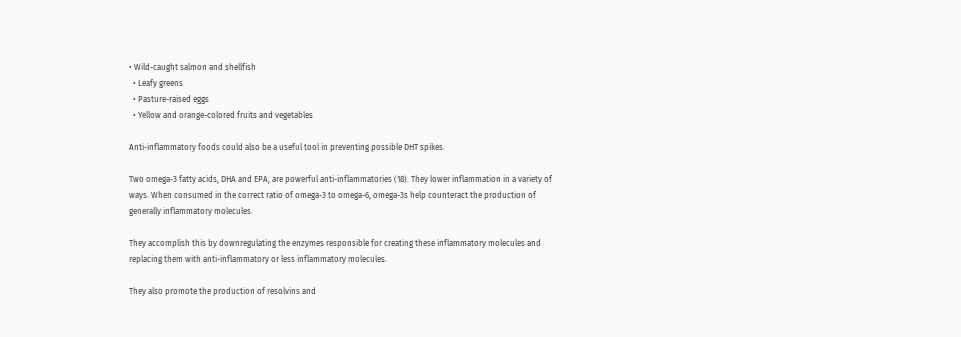• Wild-caught salmon and shellfish
  • Leafy greens
  • Pasture-raised eggs
  • Yellow and orange-colored fruits and vegetables

Anti-inflammatory foods could also be a useful tool in preventing possible DHT spikes.

Two omega-3 fatty acids, DHA and EPA, are powerful anti-inflammatories (18). They lower inflammation in a variety of ways. When consumed in the correct ratio of omega-3 to omega-6, omega-3s help counteract the production of generally inflammatory molecules.

They accomplish this by downregulating the enzymes responsible for creating these inflammatory molecules and replacing them with anti-inflammatory or less inflammatory molecules.

They also promote the production of resolvins and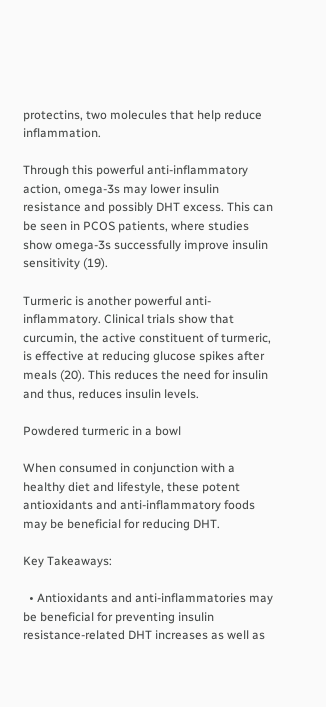protectins, two molecules that help reduce inflammation.

Through this powerful anti-inflammatory action, omega-3s may lower insulin resistance and possibly DHT excess. This can be seen in PCOS patients, where studies show omega-3s successfully improve insulin sensitivity (19).

Turmeric is another powerful anti-inflammatory. Clinical trials show that curcumin, the active constituent of turmeric, is effective at reducing glucose spikes after meals (20). This reduces the need for insulin and thus, reduces insulin levels.

Powdered turmeric in a bowl

When consumed in conjunction with a healthy diet and lifestyle, these potent antioxidants and anti-inflammatory foods may be beneficial for reducing DHT.

Key Takeaways:

  • Antioxidants and anti-inflammatories may be beneficial for preventing insulin resistance-related DHT increases as well as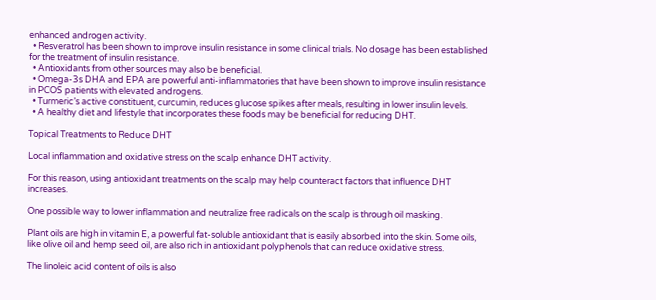enhanced androgen activity.
  • Resveratrol has been shown to improve insulin resistance in some clinical trials. No dosage has been established for the treatment of insulin resistance.
  • Antioxidants from other sources may also be beneficial.
  • Omega-3s DHA and EPA are powerful anti-inflammatories that have been shown to improve insulin resistance in PCOS patients with elevated androgens.
  • Turmeric’s active constituent, curcumin, reduces glucose spikes after meals, resulting in lower insulin levels.
  • A healthy diet and lifestyle that incorporates these foods may be beneficial for reducing DHT.

Topical Treatments to Reduce DHT

Local inflammation and oxidative stress on the scalp enhance DHT activity.

For this reason, using antioxidant treatments on the scalp may help counteract factors that influence DHT increases.

One possible way to lower inflammation and neutralize free radicals on the scalp is through oil masking.

Plant oils are high in vitamin E, a powerful fat-soluble antioxidant that is easily absorbed into the skin. Some oils, like olive oil and hemp seed oil, are also rich in antioxidant polyphenols that can reduce oxidative stress.

The linoleic acid content of oils is also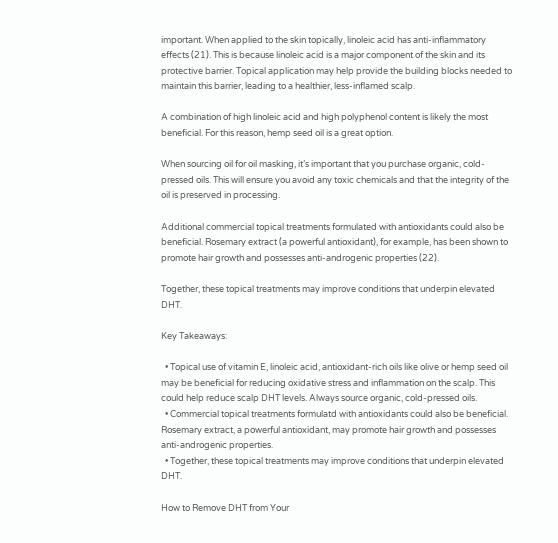important. When applied to the skin topically, linoleic acid has anti-inflammatory effects (21). This is because linoleic acid is a major component of the skin and its protective barrier. Topical application may help provide the building blocks needed to maintain this barrier, leading to a healthier, less-inflamed scalp.

A combination of high linoleic acid and high polyphenol content is likely the most beneficial. For this reason, hemp seed oil is a great option.

When sourcing oil for oil masking, it’s important that you purchase organic, cold-pressed oils. This will ensure you avoid any toxic chemicals and that the integrity of the oil is preserved in processing.

Additional commercial topical treatments formulated with antioxidants could also be beneficial. Rosemary extract (a powerful antioxidant), for example, has been shown to promote hair growth and possesses anti-androgenic properties (22).

Together, these topical treatments may improve conditions that underpin elevated DHT.

Key Takeaways:

  • Topical use of vitamin E, linoleic acid, antioxidant-rich oils like olive or hemp seed oil may be beneficial for reducing oxidative stress and inflammation on the scalp. This could help reduce scalp DHT levels. Always source organic, cold-pressed oils.
  • Commercial topical treatments formulatd with antioxidants could also be beneficial. Rosemary extract, a powerful antioxidant, may promote hair growth and possesses anti-androgenic properties.
  • Together, these topical treatments may improve conditions that underpin elevated DHT.

How to Remove DHT from Your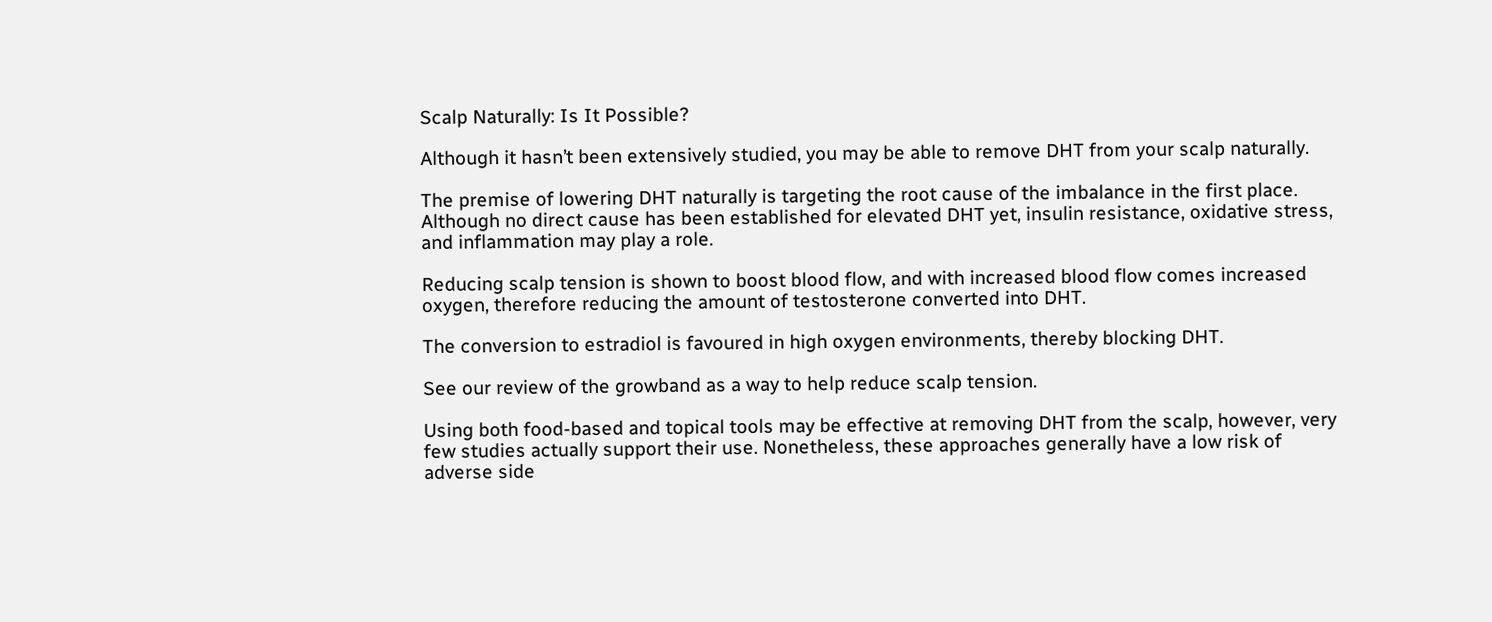Scalp Naturally: Is It Possible?

Although it hasn’t been extensively studied, you may be able to remove DHT from your scalp naturally.

The premise of lowering DHT naturally is targeting the root cause of the imbalance in the first place. Although no direct cause has been established for elevated DHT yet, insulin resistance, oxidative stress, and inflammation may play a role.

Reducing scalp tension is shown to boost blood flow, and with increased blood flow comes increased oxygen, therefore reducing the amount of testosterone converted into DHT.

The conversion to estradiol is favoured in high oxygen environments, thereby blocking DHT.

See our review of the growband as a way to help reduce scalp tension.

Using both food-based and topical tools may be effective at removing DHT from the scalp, however, very few studies actually support their use. Nonetheless, these approaches generally have a low risk of adverse side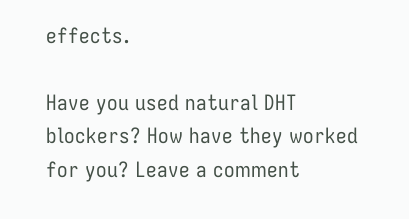effects.

Have you used natural DHT blockers? How have they worked for you? Leave a comment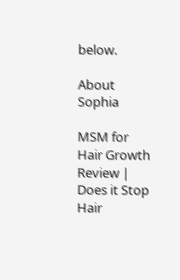below.

About Sophia

MSM for Hair Growth Review | Does it Stop Hair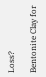Loss?

Bentonite Clay for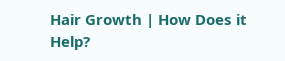Hair Growth | How Does it Help?